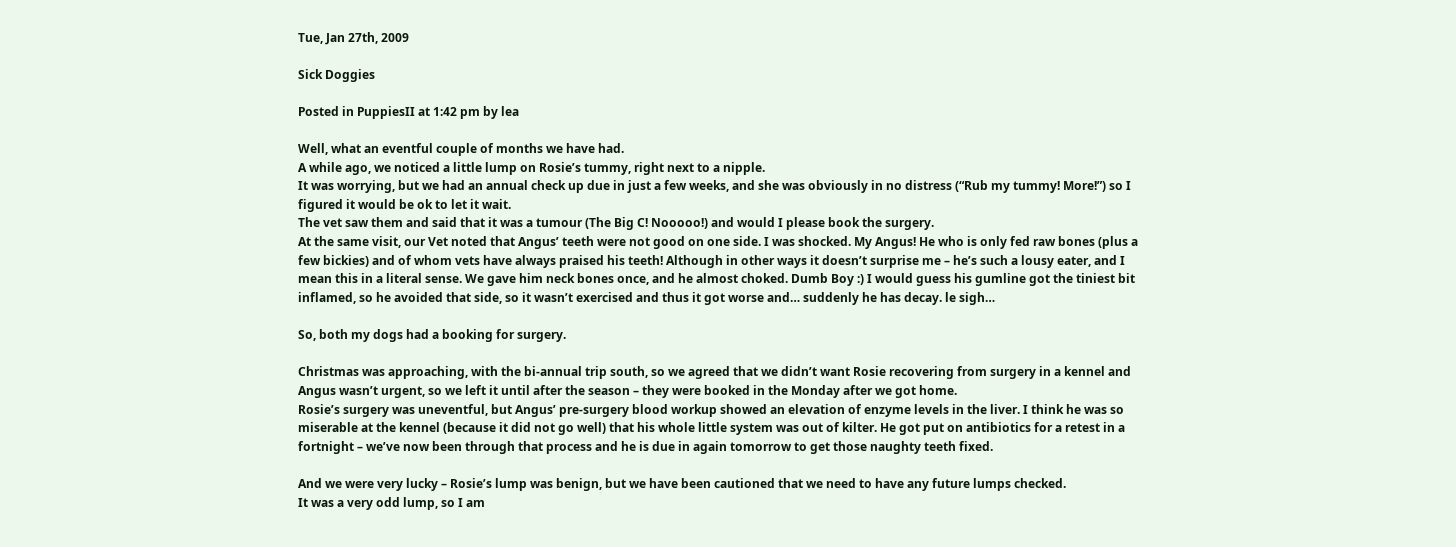Tue, Jan 27th, 2009

Sick Doggies

Posted in PuppiesII at 1:42 pm by lea

Well, what an eventful couple of months we have had.
A while ago, we noticed a little lump on Rosie’s tummy, right next to a nipple.
It was worrying, but we had an annual check up due in just a few weeks, and she was obviously in no distress (“Rub my tummy! More!”) so I figured it would be ok to let it wait.
The vet saw them and said that it was a tumour (The Big C! Nooooo!) and would I please book the surgery.
At the same visit, our Vet noted that Angus’ teeth were not good on one side. I was shocked. My Angus! He who is only fed raw bones (plus a few bickies) and of whom vets have always praised his teeth! Although in other ways it doesn’t surprise me – he’s such a lousy eater, and I mean this in a literal sense. We gave him neck bones once, and he almost choked. Dumb Boy :) I would guess his gumline got the tiniest bit inflamed, so he avoided that side, so it wasn’t exercised and thus it got worse and… suddenly he has decay. le sigh…

So, both my dogs had a booking for surgery.

Christmas was approaching, with the bi-annual trip south, so we agreed that we didn’t want Rosie recovering from surgery in a kennel and Angus wasn’t urgent, so we left it until after the season – they were booked in the Monday after we got home.
Rosie’s surgery was uneventful, but Angus’ pre-surgery blood workup showed an elevation of enzyme levels in the liver. I think he was so miserable at the kennel (because it did not go well) that his whole little system was out of kilter. He got put on antibiotics for a retest in a fortnight – we’ve now been through that process and he is due in again tomorrow to get those naughty teeth fixed.

And we were very lucky – Rosie’s lump was benign, but we have been cautioned that we need to have any future lumps checked.
It was a very odd lump, so I am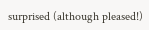surprised (although pleased!)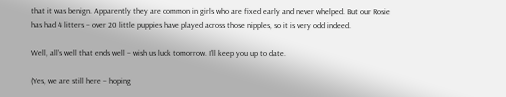that it was benign. Apparently they are common in girls who are fixed early and never whelped. But our Rosie has had 4 litters – over 20 little puppies have played across those nipples, so it is very odd indeed.

Well, all’s well that ends well – wish us luck tomorrow. I’ll keep you up to date.

(Yes, we are still here – hoping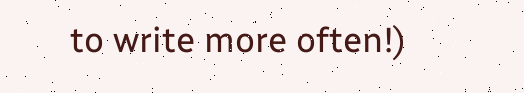to write more often!)